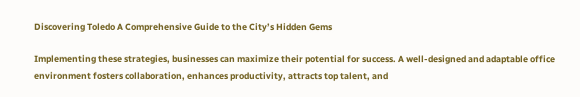Discovering Toledo A Comprehensive Guide to the City’s Hidden Gems

Implementing these strategies, businesses can maximize their potential for success. A well-designed and adaptable office environment fosters collaboration, enhances productivity, attracts top talent, and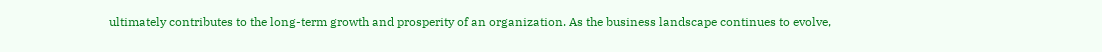ultimately contributes to the long-term growth and prosperity of an organization. As the business landscape continues to evolve,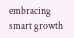embracing smart growth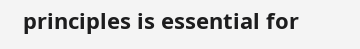principles is essential for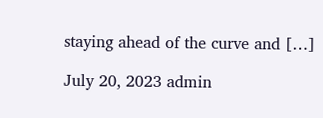staying ahead of the curve and […]

July 20, 2023 admin